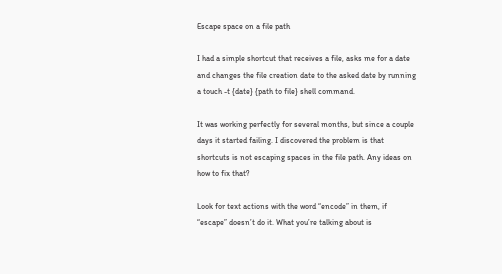Escape space on a file path

I had a simple shortcut that receives a file, asks me for a date and changes the file creation date to the asked date by running a touch -t {date} {path to file} shell command.

It was working perfectly for several months, but since a couple days it started failing. I discovered the problem is that shortcuts is not escaping spaces in the file path. Any ideas on how to fix that?

Look for text actions with the word “encode” in them, if “escape” doesn’t do it. What you’re talking about is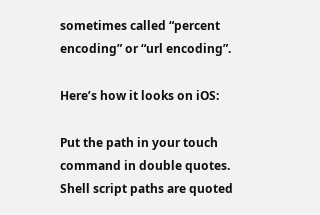sometimes called “percent encoding” or “url encoding”.

Here’s how it looks on iOS:

Put the path in your touch command in double quotes. Shell script paths are quoted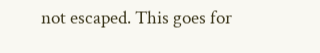not escaped. This goes for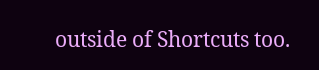outside of Shortcuts too.